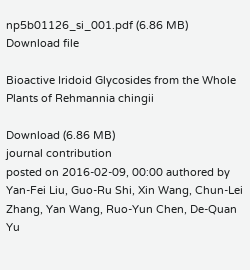np5b01126_si_001.pdf (6.86 MB)
Download file

Bioactive Iridoid Glycosides from the Whole Plants of Rehmannia chingii

Download (6.86 MB)
journal contribution
posted on 2016-02-09, 00:00 authored by Yan-Fei Liu, Guo-Ru Shi, Xin Wang, Chun-Lei Zhang, Yan Wang, Ruo-Yun Chen, De-Quan Yu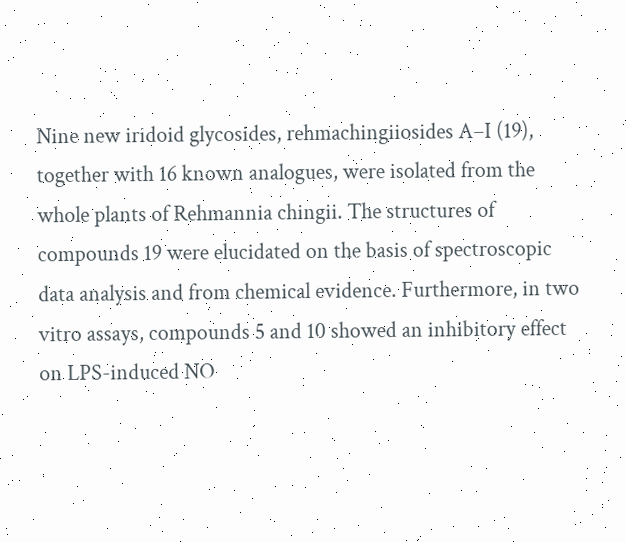Nine new iridoid glycosides, rehmachingiiosides A–I (19), together with 16 known analogues, were isolated from the whole plants of Rehmannia chingii. The structures of compounds 19 were elucidated on the basis of spectroscopic data analysis and from chemical evidence. Furthermore, in two vitro assays, compounds 5 and 10 showed an inhibitory effect on LPS-induced NO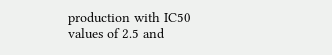production with IC50 values of 2.5 and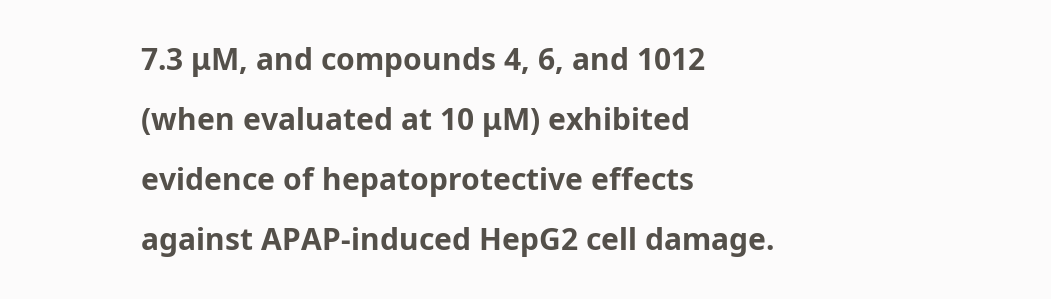7.3 μM, and compounds 4, 6, and 1012 (when evaluated at 10 μM) exhibited evidence of hepatoprotective effects against APAP-induced HepG2 cell damage.